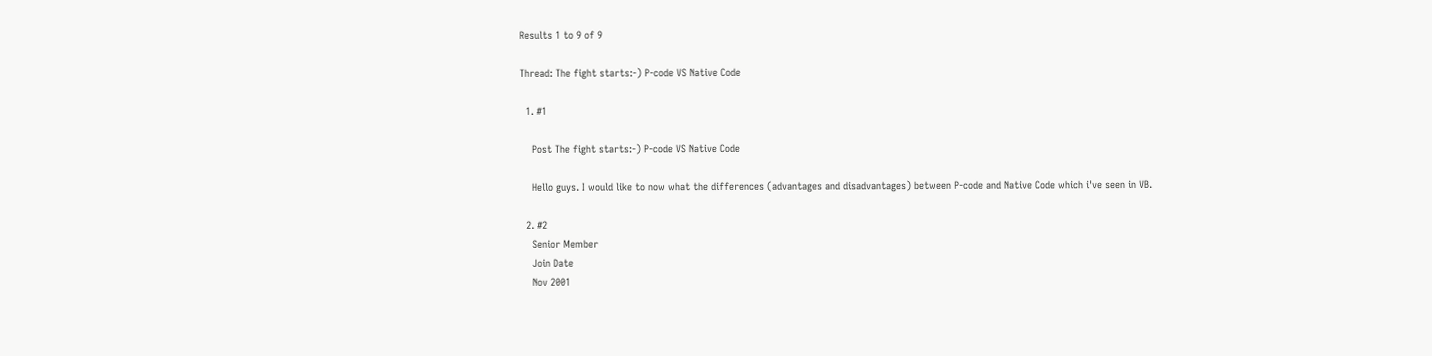Results 1 to 9 of 9

Thread: The fight starts:-) P-code VS Native Code

  1. #1

    Post The fight starts:-) P-code VS Native Code

    Hello guys. I would like to now what the differences (advantages and disadvantages) between P-code and Native Code which i've seen in VB.

  2. #2
    Senior Member
    Join Date
    Nov 2001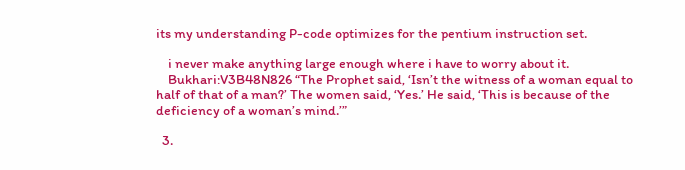its my understanding P-code optimizes for the pentium instruction set.

    i never make anything large enough where i have to worry about it.
    Bukhari:V3B48N826 “The Prophet said, ‘Isn’t the witness of a woman equal to half of that of a man?’ The women said, ‘Yes.’ He said, ‘This is because of the deficiency of a woman’s mind.’”

  3.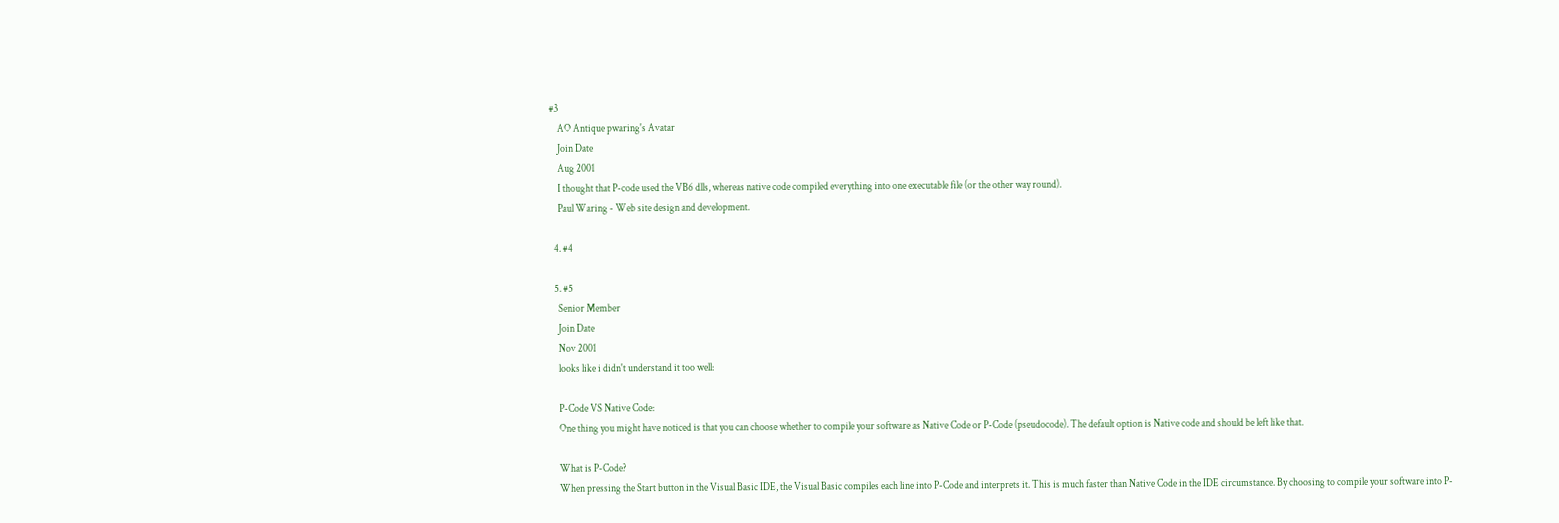#3
    AO Antique pwaring's Avatar
    Join Date
    Aug 2001
    I thought that P-code used the VB6 dlls, whereas native code compiled everything into one executable file (or the other way round).
    Paul Waring - Web site design and development.

  4. #4

  5. #5
    Senior Member
    Join Date
    Nov 2001
    looks like i didn't understand it too well:

    P-Code VS Native Code:
    One thing you might have noticed is that you can choose whether to compile your software as Native Code or P-Code (pseudocode). The default option is Native code and should be left like that.

    What is P-Code?
    When pressing the Start button in the Visual Basic IDE, the Visual Basic compiles each line into P-Code and interprets it. This is much faster than Native Code in the IDE circumstance. By choosing to compile your software into P-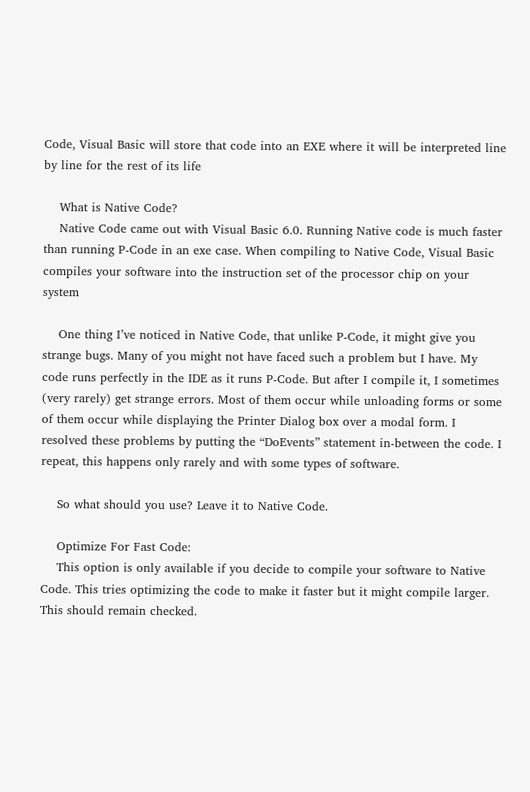Code, Visual Basic will store that code into an EXE where it will be interpreted line by line for the rest of its life

    What is Native Code?
    Native Code came out with Visual Basic 6.0. Running Native code is much faster than running P-Code in an exe case. When compiling to Native Code, Visual Basic compiles your software into the instruction set of the processor chip on your system

    One thing I’ve noticed in Native Code, that unlike P-Code, it might give you strange bugs. Many of you might not have faced such a problem but I have. My code runs perfectly in the IDE as it runs P-Code. But after I compile it, I sometimes (very rarely) get strange errors. Most of them occur while unloading forms or some of them occur while displaying the Printer Dialog box over a modal form. I resolved these problems by putting the “DoEvents” statement in-between the code. I repeat, this happens only rarely and with some types of software.

    So what should you use? Leave it to Native Code.

    Optimize For Fast Code:
    This option is only available if you decide to compile your software to Native Code. This tries optimizing the code to make it faster but it might compile larger. This should remain checked.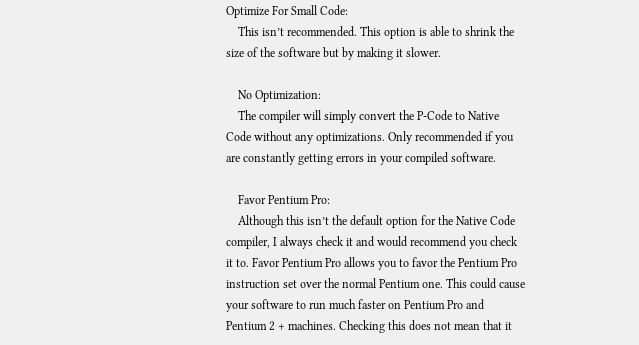Optimize For Small Code:
    This isn’t recommended. This option is able to shrink the size of the software but by making it slower.

    No Optimization:
    The compiler will simply convert the P-Code to Native Code without any optimizations. Only recommended if you are constantly getting errors in your compiled software.

    Favor Pentium Pro:
    Although this isn’t the default option for the Native Code compiler, I always check it and would recommend you check it to. Favor Pentium Pro allows you to favor the Pentium Pro instruction set over the normal Pentium one. This could cause your software to run much faster on Pentium Pro and Pentium 2 + machines. Checking this does not mean that it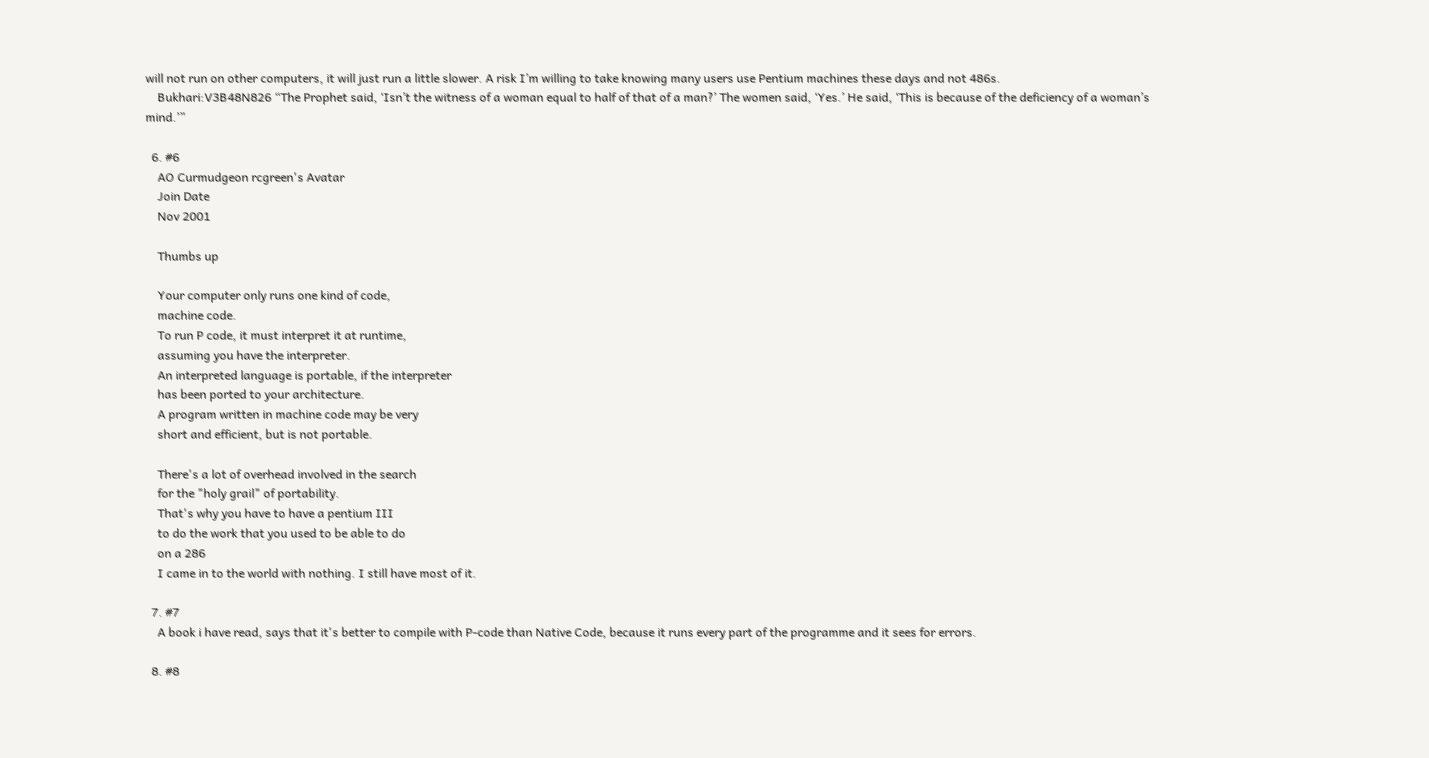will not run on other computers, it will just run a little slower. A risk I’m willing to take knowing many users use Pentium machines these days and not 486s.
    Bukhari:V3B48N826 “The Prophet said, ‘Isn’t the witness of a woman equal to half of that of a man?’ The women said, ‘Yes.’ He said, ‘This is because of the deficiency of a woman’s mind.’”

  6. #6
    AO Curmudgeon rcgreen's Avatar
    Join Date
    Nov 2001

    Thumbs up

    Your computer only runs one kind of code,
    machine code.
    To run P code, it must interpret it at runtime,
    assuming you have the interpreter.
    An interpreted language is portable, if the interpreter
    has been ported to your architecture.
    A program written in machine code may be very
    short and efficient, but is not portable.

    There's a lot of overhead involved in the search
    for the "holy grail" of portability.
    That's why you have to have a pentium III
    to do the work that you used to be able to do
    on a 286
    I came in to the world with nothing. I still have most of it.

  7. #7
    A book i have read, says that it's better to compile with P-code than Native Code, because it runs every part of the programme and it sees for errors.

  8. #8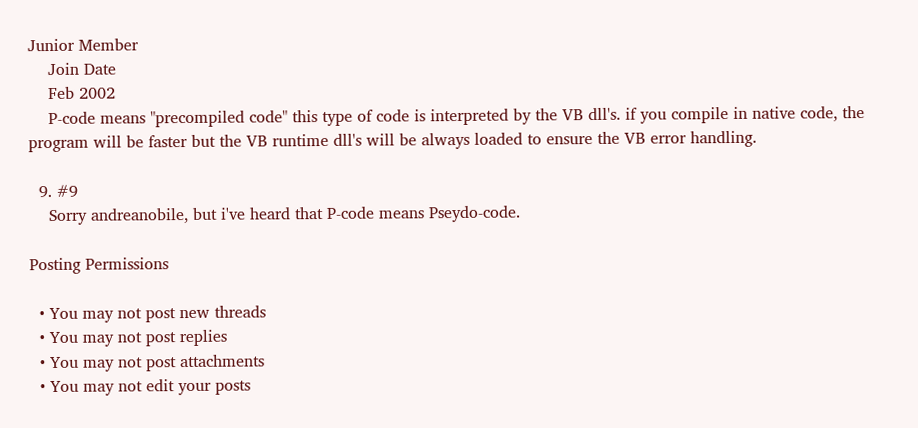Junior Member
    Join Date
    Feb 2002
    P-code means "precompiled code" this type of code is interpreted by the VB dll's. if you compile in native code, the program will be faster but the VB runtime dll's will be always loaded to ensure the VB error handling.

  9. #9
    Sorry andreanobile, but i've heard that P-code means Pseydo-code.

Posting Permissions

  • You may not post new threads
  • You may not post replies
  • You may not post attachments
  • You may not edit your posts